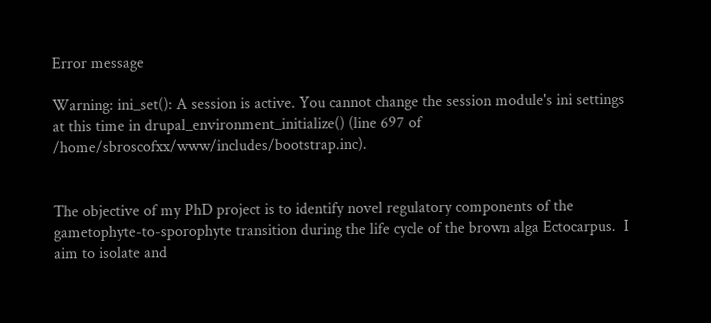Error message

Warning: ini_set(): A session is active. You cannot change the session module's ini settings at this time in drupal_environment_initialize() (line 697 of /home/sbroscofxx/www/includes/bootstrap.inc).


The objective of my PhD project is to identify novel regulatory components of the gametophyte-to-sporophyte transition during the life cycle of the brown alga Ectocarpus.  I aim to isolate and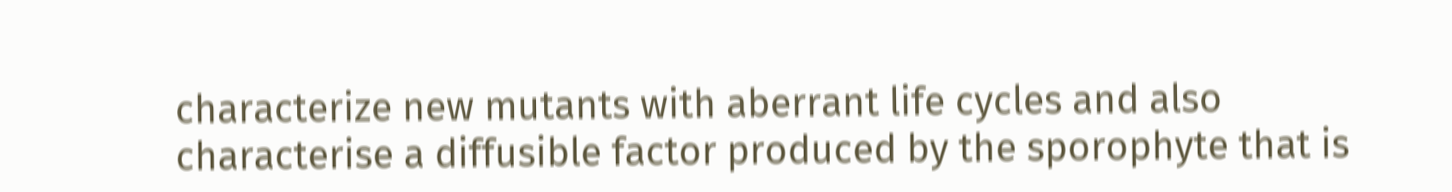characterize new mutants with aberrant life cycles and also characterise a diffusible factor produced by the sporophyte that is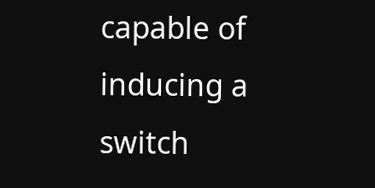capable of inducing a switch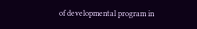of developmental program in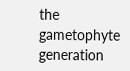the gametophyte generation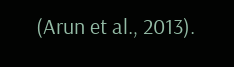(Arun et al., 2013).